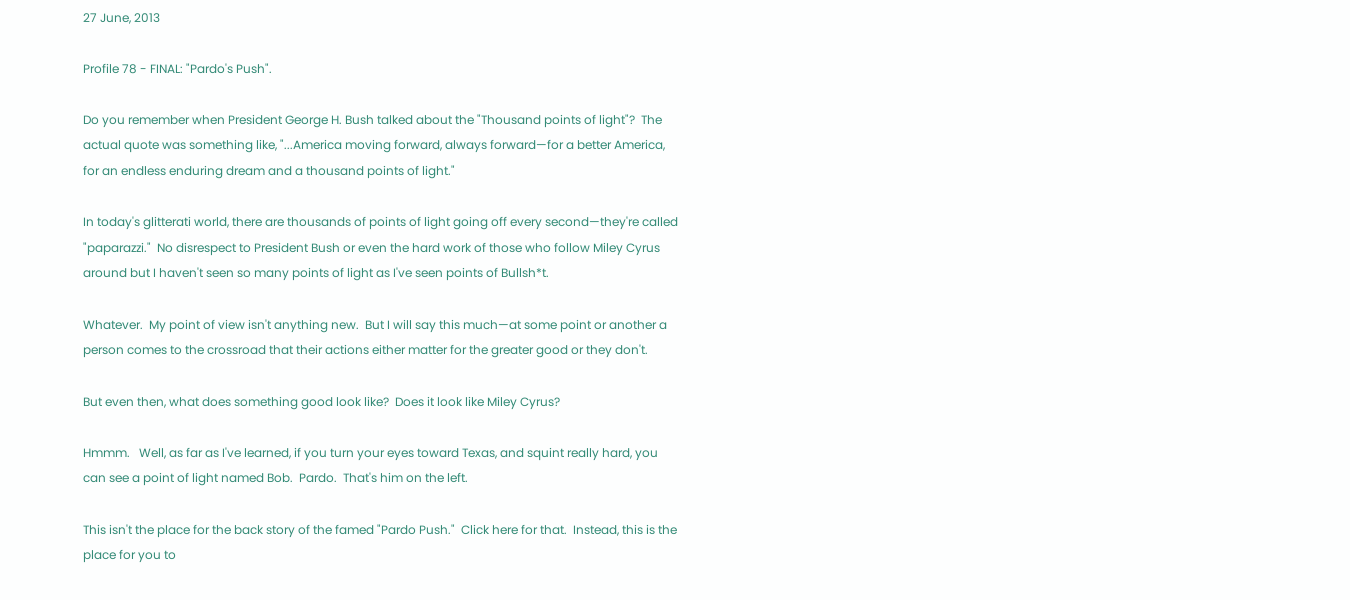27 June, 2013

Profile 78 - FINAL: "Pardo's Push".

Do you remember when President George H. Bush talked about the "Thousand points of light"?  The actual quote was something like, "...America moving forward, always forward—for a better America, for an endless enduring dream and a thousand points of light."

In today's glitterati world, there are thousands of points of light going off every second—they're called "paparazzi."  No disrespect to President Bush or even the hard work of those who follow Miley Cyrus around but I haven't seen so many points of light as I've seen points of Bullsh*t.

Whatever.  My point of view isn't anything new.  But I will say this much—at some point or another a person comes to the crossroad that their actions either matter for the greater good or they don't.

But even then, what does something good look like?  Does it look like Miley Cyrus?

Hmmm.   Well, as far as I've learned, if you turn your eyes toward Texas, and squint really hard, you can see a point of light named Bob.  Pardo.  That's him on the left.

This isn't the place for the back story of the famed "Pardo Push."  Click here for that.  Instead, this is the place for you to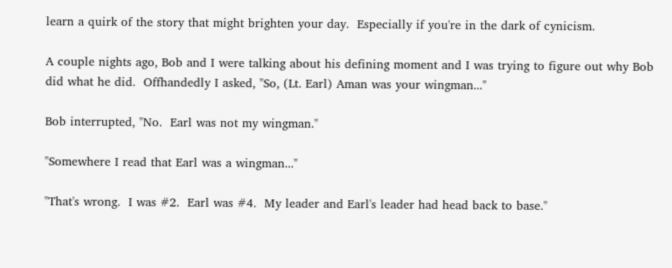learn a quirk of the story that might brighten your day.  Especially if you're in the dark of cynicism.

A couple nights ago, Bob and I were talking about his defining moment and I was trying to figure out why Bob did what he did.  Offhandedly I asked, "So, (Lt. Earl) Aman was your wingman..."

Bob interrupted, "No.  Earl was not my wingman."

"Somewhere I read that Earl was a wingman..."

"That's wrong.  I was #2.  Earl was #4.  My leader and Earl's leader had head back to base."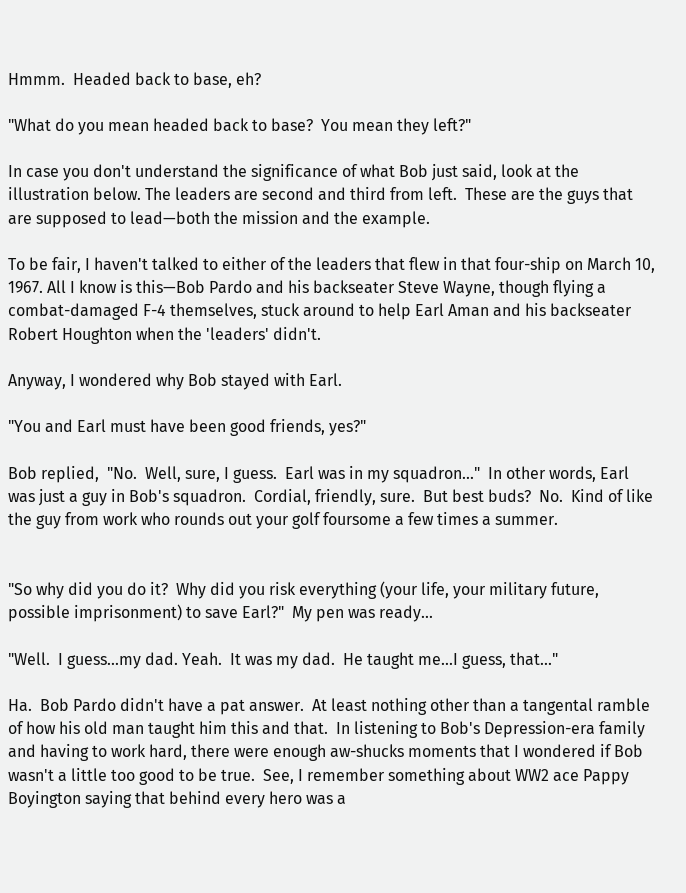Hmmm.  Headed back to base, eh?

"What do you mean headed back to base?  You mean they left?"

In case you don't understand the significance of what Bob just said, look at the illustration below. The leaders are second and third from left.  These are the guys that are supposed to lead—both the mission and the example.

To be fair, I haven't talked to either of the leaders that flew in that four-ship on March 10, 1967. All I know is this—Bob Pardo and his backseater Steve Wayne, though flying a combat-damaged F-4 themselves, stuck around to help Earl Aman and his backseater Robert Houghton when the 'leaders' didn't.

Anyway, I wondered why Bob stayed with Earl.

"You and Earl must have been good friends, yes?"

Bob replied,  "No.  Well, sure, I guess.  Earl was in my squadron..."  In other words, Earl was just a guy in Bob's squadron.  Cordial, friendly, sure.  But best buds?  No.  Kind of like the guy from work who rounds out your golf foursome a few times a summer.


"So why did you do it?  Why did you risk everything (your life, your military future, possible imprisonment) to save Earl?"  My pen was ready...

"Well.  I guess...my dad. Yeah.  It was my dad.  He taught me...I guess, that..."

Ha.  Bob Pardo didn't have a pat answer.  At least nothing other than a tangental ramble of how his old man taught him this and that.  In listening to Bob's Depression-era family and having to work hard, there were enough aw-shucks moments that I wondered if Bob wasn't a little too good to be true.  See, I remember something about WW2 ace Pappy Boyington saying that behind every hero was a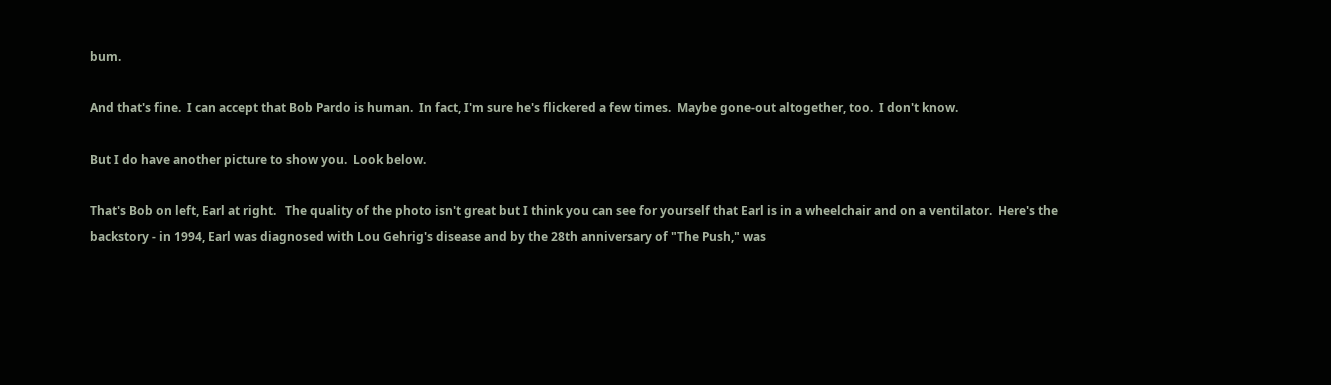bum.

And that's fine.  I can accept that Bob Pardo is human.  In fact, I'm sure he's flickered a few times.  Maybe gone-out altogether, too.  I don't know.

But I do have another picture to show you.  Look below.

That's Bob on left, Earl at right.   The quality of the photo isn't great but I think you can see for yourself that Earl is in a wheelchair and on a ventilator.  Here's the backstory - in 1994, Earl was diagnosed with Lou Gehrig's disease and by the 28th anniversary of "The Push," was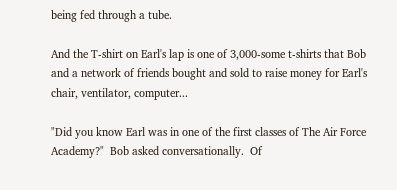being fed through a tube.

And the T-shirt on Earl's lap is one of 3,000-some t-shirts that Bob and a network of friends bought and sold to raise money for Earl's chair, ventilator, computer...

"Did you know Earl was in one of the first classes of The Air Force Academy?"  Bob asked conversationally.  Of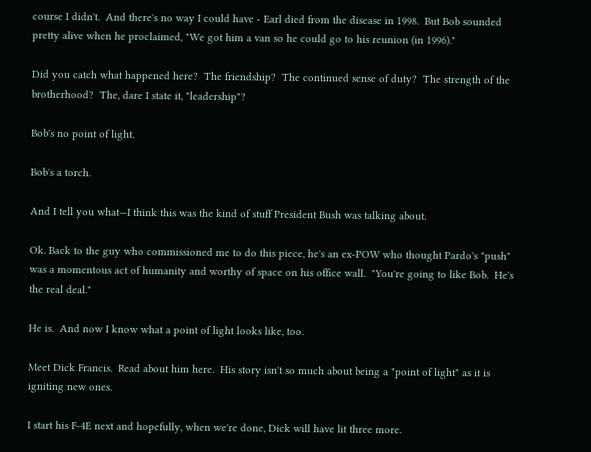course I didn't.  And there's no way I could have - Earl died from the disease in 1998.  But Bob sounded pretty alive when he proclaimed, "We got him a van so he could go to his reunion (in 1996)."

Did you catch what happened here?  The friendship?  The continued sense of duty?  The strength of the brotherhood?  The, dare I state it, "leadership"?

Bob's no point of light.

Bob's a torch.

And I tell you what—I think this was the kind of stuff President Bush was talking about.

Ok. Back to the guy who commissioned me to do this piece, he's an ex-POW who thought Pardo's "push" was a momentous act of humanity and worthy of space on his office wall.  "You're going to like Bob.  He's the real deal."

He is.  And now I know what a point of light looks like, too.

Meet Dick Francis.  Read about him here.  His story isn't so much about being a "point of light" as it is igniting new ones.

I start his F-4E next and hopefully, when we're done, Dick will have lit three more.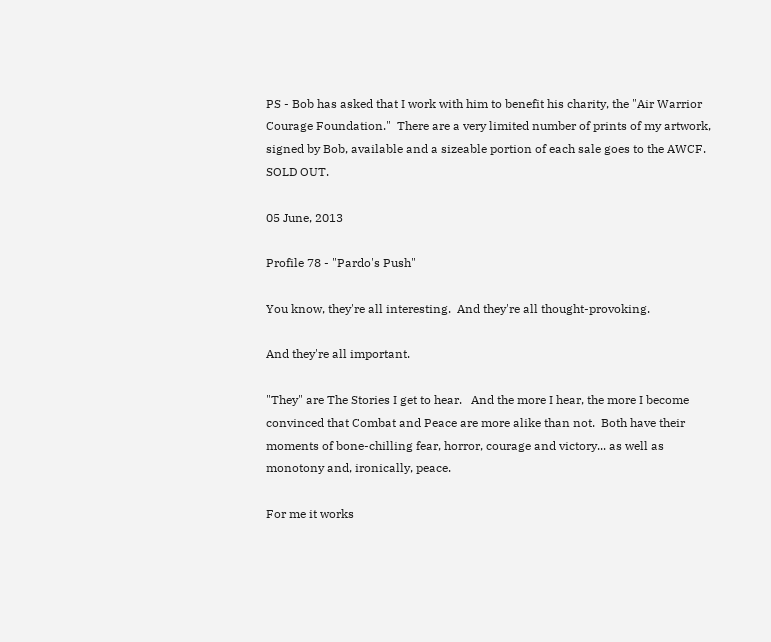PS - Bob has asked that I work with him to benefit his charity, the "Air Warrior Courage Foundation."  There are a very limited number of prints of my artwork, signed by Bob, available and a sizeable portion of each sale goes to the AWCF.   SOLD OUT.

05 June, 2013

Profile 78 - "Pardo's Push"

You know, they're all interesting.  And they're all thought-provoking.

And they're all important.

"They" are The Stories I get to hear.   And the more I hear, the more I become convinced that Combat and Peace are more alike than not.  Both have their moments of bone-chilling fear, horror, courage and victory... as well as monotony and, ironically, peace.

For me it works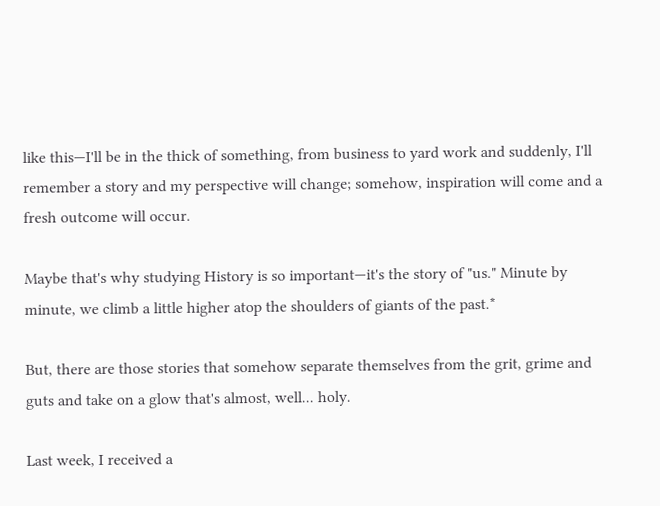like this—I'll be in the thick of something, from business to yard work and suddenly, I'll remember a story and my perspective will change; somehow, inspiration will come and a fresh outcome will occur.

Maybe that's why studying History is so important—it's the story of "us." Minute by minute, we climb a little higher atop the shoulders of giants of the past.*

But, there are those stories that somehow separate themselves from the grit, grime and guts and take on a glow that's almost, well... holy.

Last week, I received a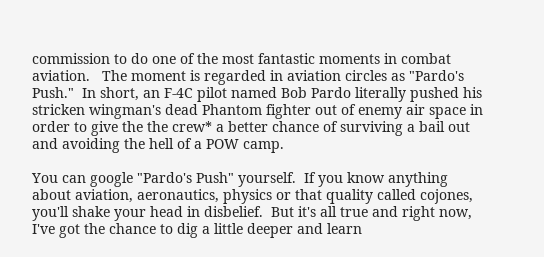commission to do one of the most fantastic moments in combat aviation.   The moment is regarded in aviation circles as "Pardo's Push."  In short, an F-4C pilot named Bob Pardo literally pushed his stricken wingman's dead Phantom fighter out of enemy air space in order to give the the crew* a better chance of surviving a bail out and avoiding the hell of a POW camp.

You can google "Pardo's Push" yourself.  If you know anything about aviation, aeronautics, physics or that quality called cojones, you'll shake your head in disbelief.  But it's all true and right now, I've got the chance to dig a little deeper and learn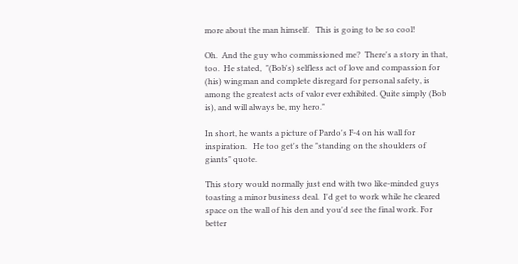more about the man himself.   This is going to be so cool!

Oh.  And the guy who commissioned me?  There's a story in that, too.  He stated,  "(Bob's) selfless act of love and compassion for (his) wingman and complete disregard for personal safety, is among the greatest acts of valor ever exhibited. Quite simply (Bob is), and will always be, my hero."

In short, he wants a picture of Pardo's F-4 on his wall for inspiration.   He too get's the "standing on the shoulders of giants" quote.

This story would normally just end with two like-minded guys toasting a minor business deal.  I'd get to work while he cleared space on the wall of his den and you'd see the final work. For better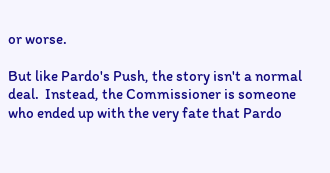or worse.

But like Pardo's Push, the story isn't a normal deal.  Instead, the Commissioner is someone who ended up with the very fate that Pardo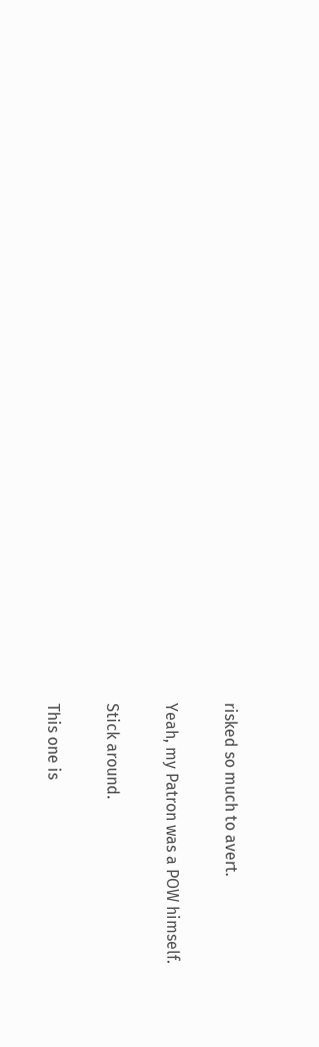risked so much to avert.

Yeah, my Patron was a POW himself.

Stick around.

This one is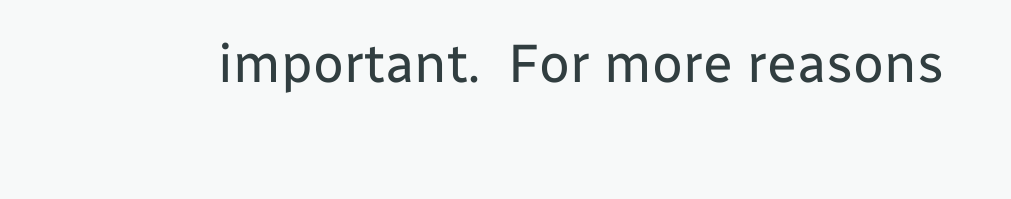important.  For more reasons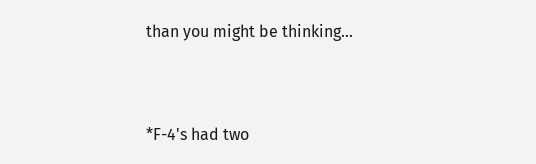than you might be thinking...


*F-4's had two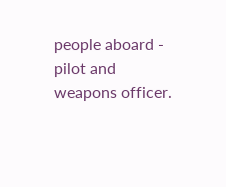people aboard - pilot and weapons officer.